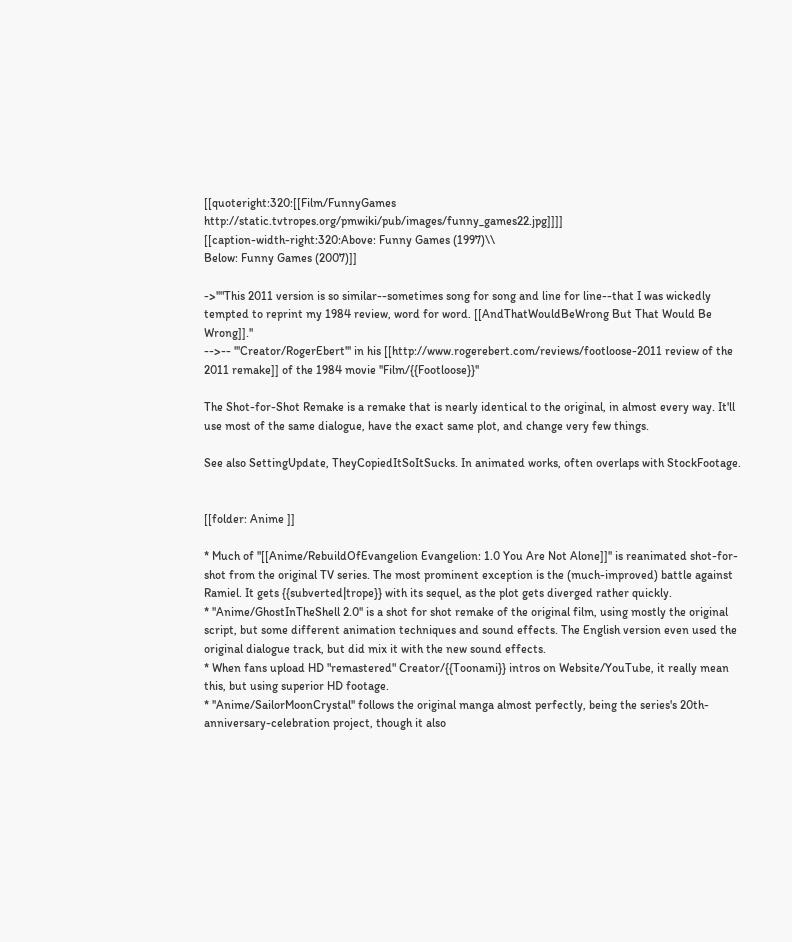[[quoteright:320:[[Film/FunnyGames http://static.tvtropes.org/pmwiki/pub/images/funny_games22.jpg]]]]
[[caption-width-right:320:Above: Funny Games (1997)\\
Below: Funny Games (2007)]]

->''"This 2011 version is so similar--sometimes song for song and line for line--that I was wickedly tempted to reprint my 1984 review, word for word. [[AndThatWouldBeWrong But That Would Be Wrong]].''
-->-- '''Creator/RogerEbert''' in his [[http://www.rogerebert.com/reviews/footloose-2011 review of the 2011 remake]] of the 1984 movie ''Film/{{Footloose}}''

The Shot-for-Shot Remake is a remake that is nearly identical to the original, in almost every way. It'll use most of the same dialogue, have the exact same plot, and change very few things.

See also SettingUpdate, TheyCopiedItSoItSucks. In animated works, often overlaps with StockFootage.


[[folder: Anime ]]

* Much of ''[[Anime/RebuildOfEvangelion Evangelion: 1.0 You Are Not Alone]]'' is reanimated shot-for-shot from the original TV series. The most prominent exception is the (much-improved) battle against Ramiel. It gets {{subverted|trope}} with its sequel, as the plot gets diverged rather quickly.
* ''Anime/GhostInTheShell 2.0'' is a shot for shot remake of the original film, using mostly the original script, but some different animation techniques and sound effects. The English version even used the original dialogue track, but did mix it with the new sound effects.
* When fans upload HD "remastered" Creator/{{Toonami}} intros on Website/YouTube, it really mean this, but using superior HD footage.
* ''Anime/SailorMoonCrystal'' follows the original manga almost perfectly, being the series's 20th-anniversary-celebration project, though it also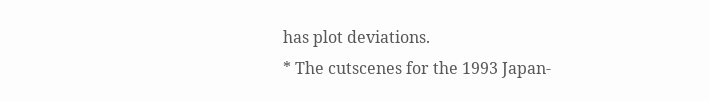has plot deviations.
* The cutscenes for the 1993 Japan-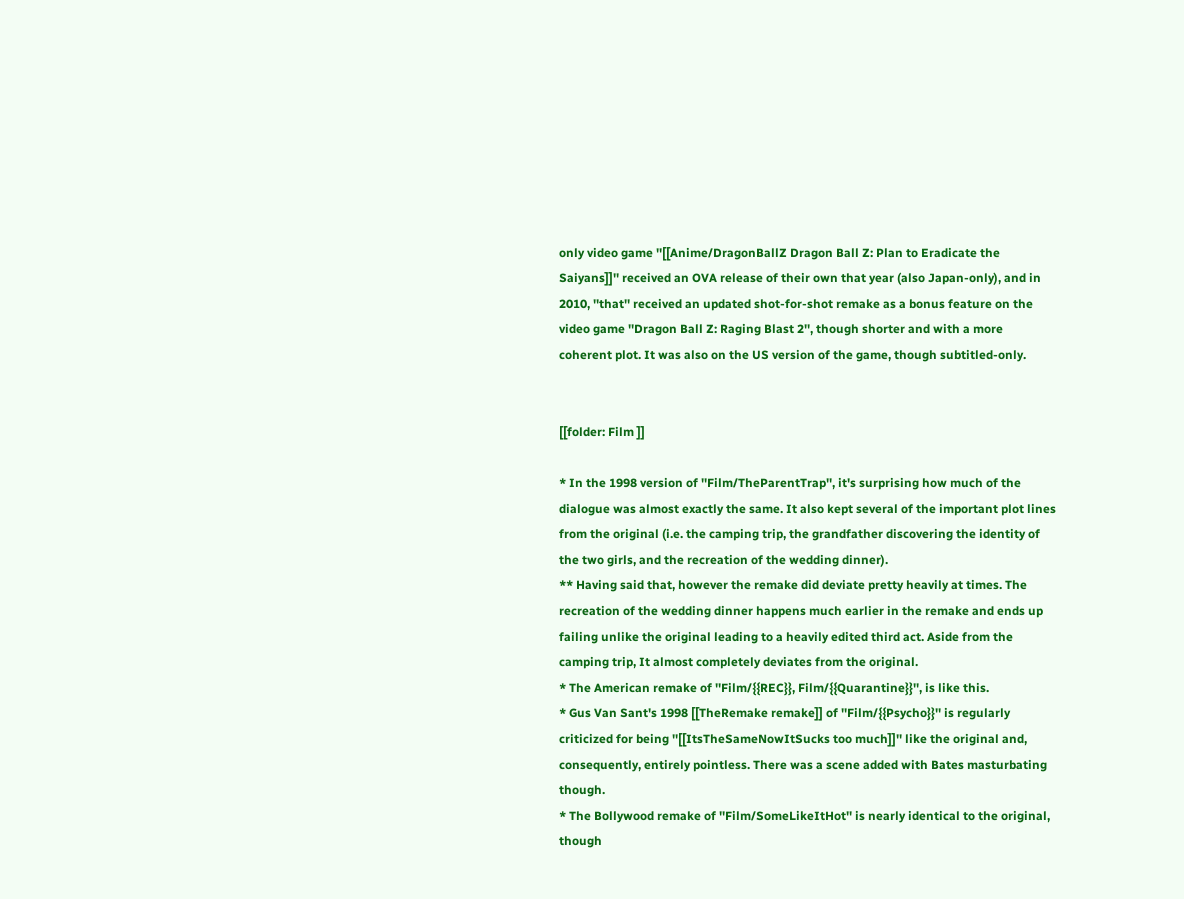only video game ''[[Anime/DragonBallZ Dragon Ball Z: Plan to Eradicate the Saiyans]]'' received an OVA release of their own that year (also Japan-only), and in 2010, ''that'' received an updated shot-for-shot remake as a bonus feature on the video game ''Dragon Ball Z: Raging Blast 2'', though shorter and with a more coherent plot. It was also on the US version of the game, though subtitled-only.


[[folder: Film ]]

* In the 1998 version of ''Film/TheParentTrap'', it's surprising how much of the dialogue was almost exactly the same. It also kept several of the important plot lines from the original (i.e. the camping trip, the grandfather discovering the identity of the two girls, and the recreation of the wedding dinner).
** Having said that, however the remake did deviate pretty heavily at times. The recreation of the wedding dinner happens much earlier in the remake and ends up failing unlike the original leading to a heavily edited third act. Aside from the camping trip, It almost completely deviates from the original.
* The American remake of ''Film/{{REC}}, Film/{{Quarantine}}'', is like this.
* Gus Van Sant's 1998 [[TheRemake remake]] of ''Film/{{Psycho}}'' is regularly criticized for being ''[[ItsTheSameNowItSucks too much]]'' like the original and, consequently, entirely pointless. There was a scene added with Bates masturbating though.
* The Bollywood remake of ''Film/SomeLikeItHot'' is nearly identical to the original, though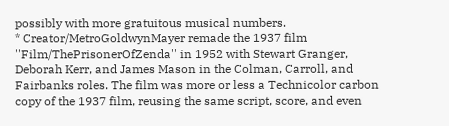possibly with more gratuitous musical numbers.
* Creator/MetroGoldwynMayer remade the 1937 film ''Film/ThePrisonerOfZenda'' in 1952 with Stewart Granger, Deborah Kerr, and James Mason in the Colman, Carroll, and Fairbanks roles. The film was more or less a Technicolor carbon copy of the 1937 film, reusing the same script, score, and even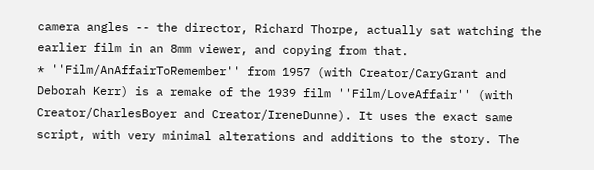camera angles -- the director, Richard Thorpe, actually sat watching the earlier film in an 8mm viewer, and copying from that.
* ''Film/AnAffairToRemember'' from 1957 (with Creator/CaryGrant and Deborah Kerr) is a remake of the 1939 film ''Film/LoveAffair'' (with Creator/CharlesBoyer and Creator/IreneDunne). It uses the exact same script, with very minimal alterations and additions to the story. The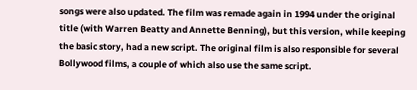songs were also updated. The film was remade again in 1994 under the original title (with Warren Beatty and Annette Benning), but this version, while keeping the basic story, had a new script. The original film is also responsible for several Bollywood films, a couple of which also use the same script.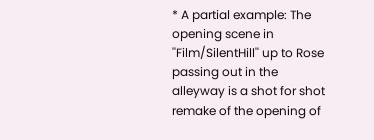* A partial example: The opening scene in ''Film/SilentHill'' up to Rose passing out in the alleyway is a shot for shot remake of the opening of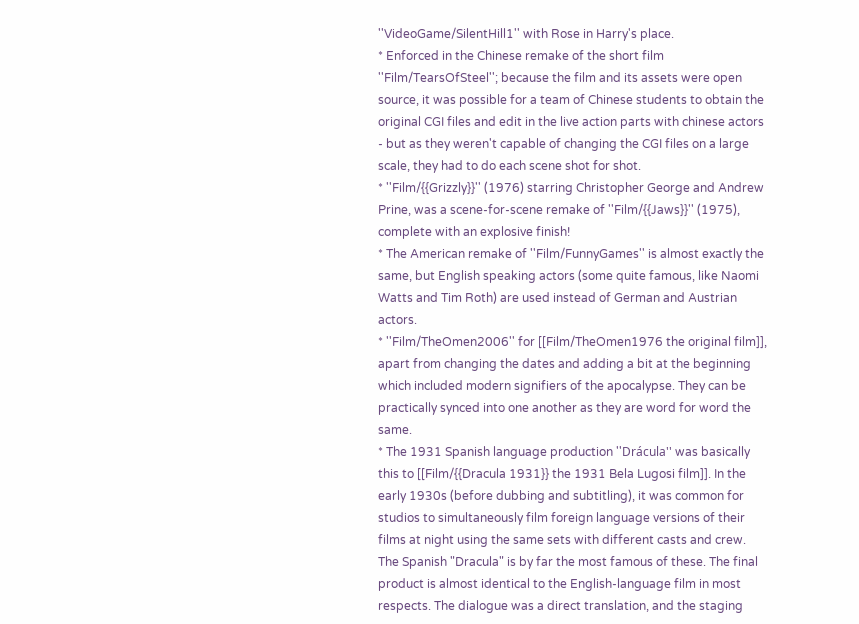''VideoGame/SilentHill1'' with Rose in Harry's place.
* Enforced in the Chinese remake of the short film ''Film/TearsOfSteel''; because the film and its assets were open source, it was possible for a team of Chinese students to obtain the original CGI files and edit in the live action parts with chinese actors - but as they weren't capable of changing the CGI files on a large scale, they had to do each scene shot for shot.
* ''Film/{{Grizzly}}'' (1976) starring Christopher George and Andrew Prine, was a scene-for-scene remake of ''Film/{{Jaws}}'' (1975), complete with an explosive finish!
* The American remake of ''Film/FunnyGames'' is almost exactly the same, but English speaking actors (some quite famous, like Naomi Watts and Tim Roth) are used instead of German and Austrian actors.
* ''Film/TheOmen2006'' for [[Film/TheOmen1976 the original film]], apart from changing the dates and adding a bit at the beginning which included modern signifiers of the apocalypse. They can be practically synced into one another as they are word for word the same.
* The 1931 Spanish language production ''Drácula'' was basically this to [[Film/{{Dracula 1931}} the 1931 Bela Lugosi film]]. In the early 1930s (before dubbing and subtitling), it was common for studios to simultaneously film foreign language versions of their films at night using the same sets with different casts and crew. The Spanish "Dracula" is by far the most famous of these. The final product is almost identical to the English-language film in most respects. The dialogue was a direct translation, and the staging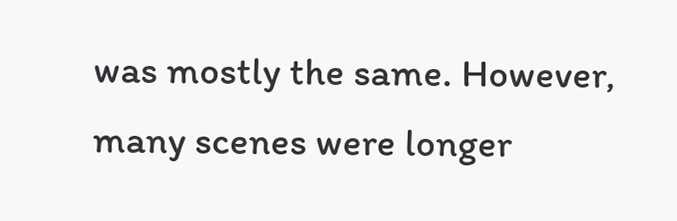was mostly the same. However, many scenes were longer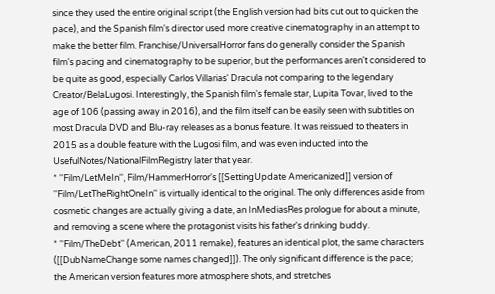since they used the entire original script (the English version had bits cut out to quicken the pace), and the Spanish film's director used more creative cinematography in an attempt to make the better film. Franchise/UniversalHorror fans do generally consider the Spanish film's pacing and cinematography to be superior, but the performances aren't considered to be quite as good, especially Carlos Villarias' Dracula not comparing to the legendary Creator/BelaLugosi. Interestingly, the Spanish film's female star, Lupita Tovar, lived to the age of 106 (passing away in 2016), and the film itself can be easily seen with subtitles on most Dracula DVD and Blu-ray releases as a bonus feature. It was reissued to theaters in 2015 as a double feature with the Lugosi film, and was even inducted into the UsefulNotes/NationalFilmRegistry later that year.
* ''Film/LetMeIn'', Film/HammerHorror's [[SettingUpdate Americanized]] version of ''Film/LetTheRightOneIn'' is virtually identical to the original. The only differences aside from cosmetic changes are actually giving a date, an InMediasRes prologue for about a minute, and removing a scene where the protagonist visits his father's drinking buddy.
* ''Film/TheDebt'' (American, 2011 remake), features an identical plot, the same characters ([[DubNameChange some names changed]]). The only significant difference is the pace; the American version features more atmosphere shots, and stretches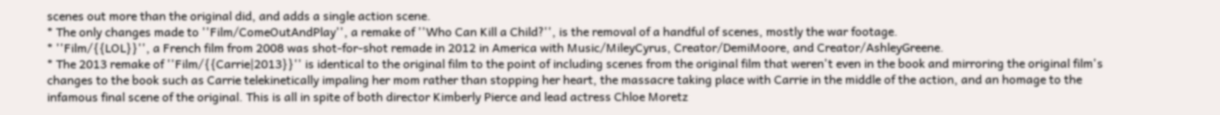scenes out more than the original did, and adds a single action scene.
* The only changes made to ''Film/ComeOutAndPlay'', a remake of ''Who Can Kill a Child?'', is the removal of a handful of scenes, mostly the war footage.
* ''Film/{{LOL}}'', a French film from 2008 was shot-for-shot remade in 2012 in America with Music/MileyCyrus, Creator/DemiMoore, and Creator/AshleyGreene.
* The 2013 remake of ''Film/{{Carrie|2013}}'' is identical to the original film to the point of including scenes from the original film that weren't even in the book and mirroring the original film's changes to the book such as Carrie telekinetically impaling her mom rather than stopping her heart, the massacre taking place with Carrie in the middle of the action, and an homage to the infamous final scene of the original. This is all in spite of both director Kimberly Pierce and lead actress Chloe Moretz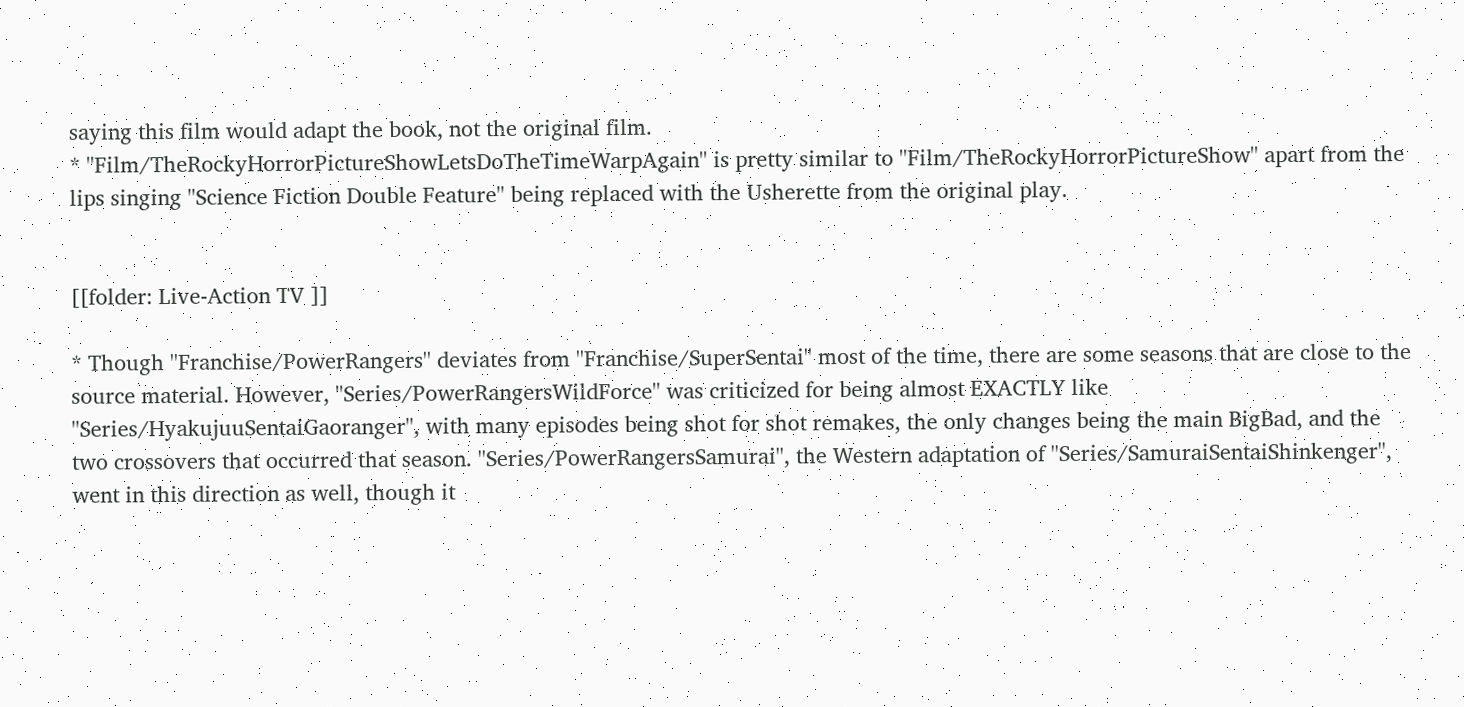saying this film would adapt the book, not the original film.
* ''Film/TheRockyHorrorPictureShowLetsDoTheTimeWarpAgain'' is pretty similar to ''Film/TheRockyHorrorPictureShow'' apart from the lips singing ''Science Fiction Double Feature'' being replaced with the Usherette from the original play.


[[folder: Live-Action TV ]]

* Though ''Franchise/PowerRangers'' deviates from ''Franchise/SuperSentai'' most of the time, there are some seasons that are close to the source material. However, ''Series/PowerRangersWildForce'' was criticized for being almost EXACTLY like ''Series/HyakujuuSentaiGaoranger'', with many episodes being shot for shot remakes, the only changes being the main BigBad, and the two crossovers that occurred that season. ''Series/PowerRangersSamurai'', the Western adaptation of ''Series/SamuraiSentaiShinkenger'', went in this direction as well, though it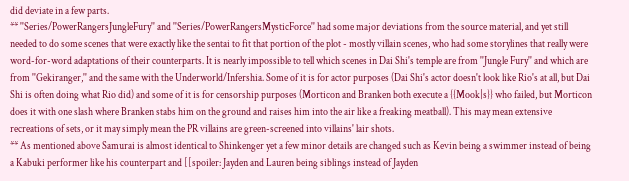did deviate in a few parts.
** ''Series/PowerRangersJungleFury'' and ''Series/PowerRangersMysticForce'' had some major deviations from the source material, and yet still needed to do some scenes that were exactly like the sentai to fit that portion of the plot - mostly villain scenes, who had some storylines that really were word-for-word adaptations of their counterparts. It is nearly impossible to tell which scenes in Dai Shi's temple are from ''Jungle Fury'' and which are from ''Gekiranger,'' and the same with the Underworld/Infershia. Some of it is for actor purposes (Dai Shi's actor doesn't look like Rio's at all, but Dai Shi is often doing what Rio did) and some of it is for censorship purposes (Morticon and Branken both execute a {{Mook|s}} who failed, but Morticon does it with one slash where Branken stabs him on the ground and raises him into the air like a freaking meatball). This may mean extensive recreations of sets, or it may simply mean the PR villains are green-screened into villains' lair shots.
** As mentioned above Samurai is almost identical to Shinkenger yet a few minor details are changed such as Kevin being a swimmer instead of being a Kabuki performer like his counterpart and [[spoiler: Jayden and Lauren being siblings instead of Jayden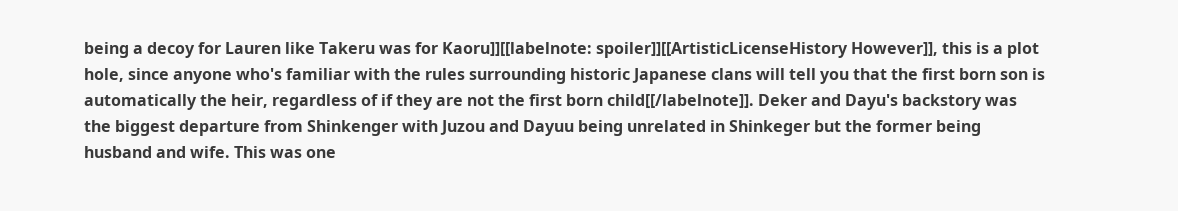being a decoy for Lauren like Takeru was for Kaoru]][[labelnote: spoiler]][[ArtisticLicenseHistory However]], this is a plot hole, since anyone who's familiar with the rules surrounding historic Japanese clans will tell you that the first born son is automatically the heir, regardless of if they are not the first born child[[/labelnote]]. Deker and Dayu's backstory was the biggest departure from Shinkenger with Juzou and Dayuu being unrelated in Shinkeger but the former being husband and wife. This was one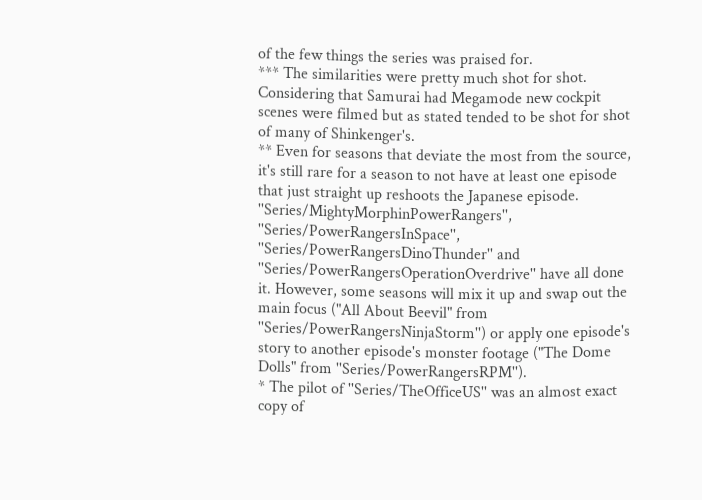of the few things the series was praised for.
*** The similarities were pretty much shot for shot. Considering that Samurai had Megamode new cockpit scenes were filmed but as stated tended to be shot for shot of many of Shinkenger's.
** Even for seasons that deviate the most from the source, it's still rare for a season to not have at least one episode that just straight up reshoots the Japanese episode. ''Series/MightyMorphinPowerRangers'', ''Series/PowerRangersInSpace'', ''Series/PowerRangersDinoThunder'' and ''Series/PowerRangersOperationOverdrive'' have all done it. However, some seasons will mix it up and swap out the main focus ("All About Beevil" from ''Series/PowerRangersNinjaStorm'') or apply one episode's story to another episode's monster footage ("The Dome Dolls" from ''Series/PowerRangersRPM'').
* The pilot of ''Series/TheOfficeUS'' was an almost exact copy of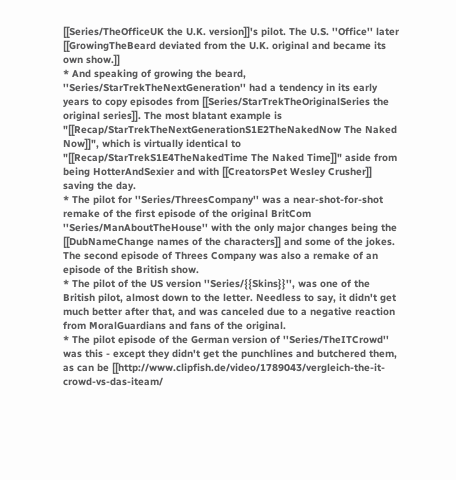[[Series/TheOfficeUK the U.K. version]]'s pilot. The U.S. ''Office'' later [[GrowingTheBeard deviated from the U.K. original and became its own show.]]
* And speaking of growing the beard, ''Series/StarTrekTheNextGeneration'' had a tendency in its early years to copy episodes from [[Series/StarTrekTheOriginalSeries the original series]]. The most blatant example is "[[Recap/StarTrekTheNextGenerationS1E2TheNakedNow The Naked Now]]", which is virtually identical to "[[Recap/StarTrekS1E4TheNakedTime The Naked Time]]" aside from being HotterAndSexier and with [[CreatorsPet Wesley Crusher]] saving the day.
* The pilot for ''Series/ThreesCompany'' was a near-shot-for-shot remake of the first episode of the original BritCom ''Series/ManAboutTheHouse'' with the only major changes being the [[DubNameChange names of the characters]] and some of the jokes. The second episode of Threes Company was also a remake of an episode of the British show.
* The pilot of the US version ''Series/{{Skins}}'', was one of the British pilot, almost down to the letter. Needless to say, it didn't get much better after that, and was canceled due to a negative reaction from MoralGuardians and fans of the original.
* The pilot episode of the German version of ''Series/TheITCrowd'' was this - except they didn't get the punchlines and butchered them, as can be [[http://www.clipfish.de/video/1789043/vergleich-the-it-crowd-vs-das-iteam/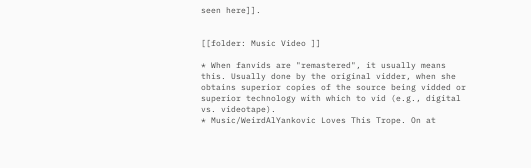seen here]].


[[folder: Music Video ]]

* When fanvids are "remastered", it usually means this. Usually done by the original vidder, when she obtains superior copies of the source being vidded or superior technology with which to vid (e.g., digital vs. videotape).
* Music/WeirdAlYankovic Loves This Trope. On at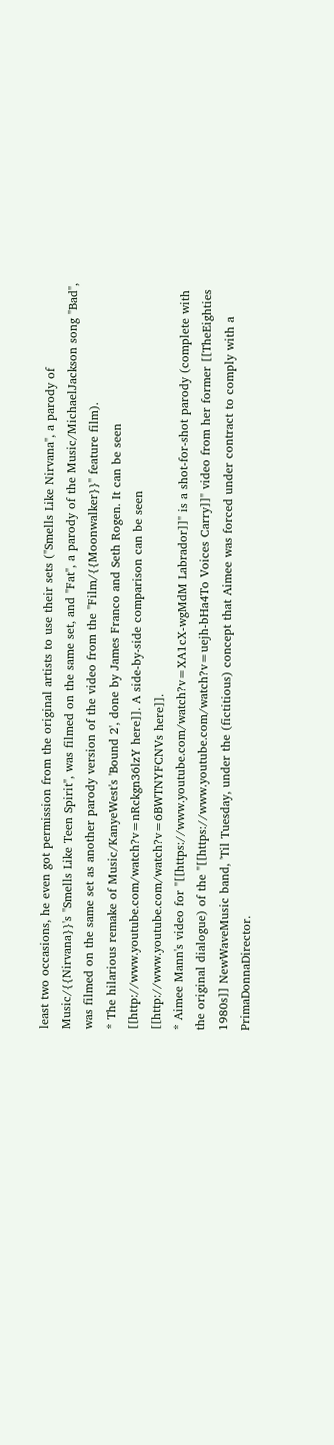least two occasions, he even got permission from the original artists to use their sets ("Smells Like Nirvana", a parody of Music/{{Nirvana}}'s "Smells Like Teen Spirit", was filmed on the same set, and "Fat", a parody of the Music/MichaelJackson song "Bad", was filmed on the same set as another parody version of the video from the ''Film/{{Moonwalker}}'' feature film).
* The hilarious remake of Music/KanyeWest's 'Bound 2', done by James Franco and Seth Rogen. It can be seen [[http://www.youtube.com/watch?v=nRckgn36lzY here]]. A side-by-side comparison can be seen [[http://www.youtube.com/watch?v=6BWTNYFCNVs here]].
* Aimee Mann's video for "[[https://www.youtube.com/watch?v=XA1cX-wgMdM Labrador]]" is a shot-for-shot parody (complete with the original dialogue) of the "[[https://www.youtube.com/watch?v=uejh-bHa4To Voices Carry]]" video from her former [[TheEighties 1980s]] NewWaveMusic band, 'Til Tuesday, under the (fictitious) concept that Aimee was forced under contract to comply with a PrimaDonnaDirector.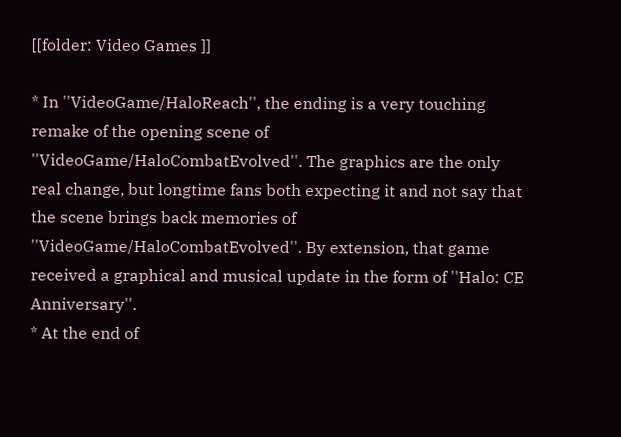[[folder: Video Games ]]

* In ''VideoGame/HaloReach'', the ending is a very touching remake of the opening scene of ''VideoGame/HaloCombatEvolved''. The graphics are the only real change, but longtime fans both expecting it and not say that the scene brings back memories of ''VideoGame/HaloCombatEvolved''. By extension, that game received a graphical and musical update in the form of ''Halo: CE Anniversary''.
* At the end of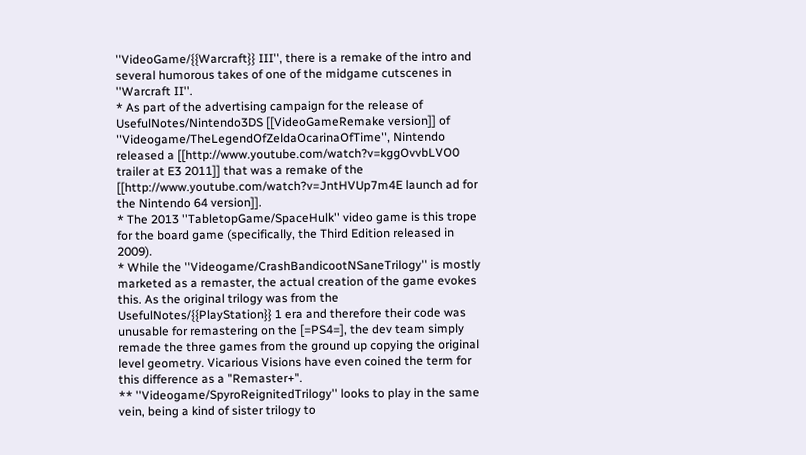''VideoGame/{{Warcraft}} III'', there is a remake of the intro and several humorous takes of one of the midgame cutscenes in ''Warcraft II''.
* As part of the advertising campaign for the release of UsefulNotes/Nintendo3DS [[VideoGameRemake version]] of ''Videogame/TheLegendOfZeldaOcarinaOfTime'', Nintendo released a [[http://www.youtube.com/watch?v=kggOvvbLVO0 trailer at E3 2011]] that was a remake of the [[http://www.youtube.com/watch?v=JntHVUp7m4E launch ad for the Nintendo 64 version]].
* The 2013 ''TabletopGame/SpaceHulk'' video game is this trope for the board game (specifically, the Third Edition released in 2009).
* While the ''Videogame/CrashBandicootNSaneTrilogy'' is mostly marketed as a remaster, the actual creation of the game evokes this. As the original trilogy was from the UsefulNotes/{{PlayStation}} 1 era and therefore their code was unusable for remastering on the [=PS4=], the dev team simply remade the three games from the ground up copying the original level geometry. Vicarious Visions have even coined the term for this difference as a "Remaster+".
** ''Videogame/SpyroReignitedTrilogy'' looks to play in the same vein, being a kind of sister trilogy to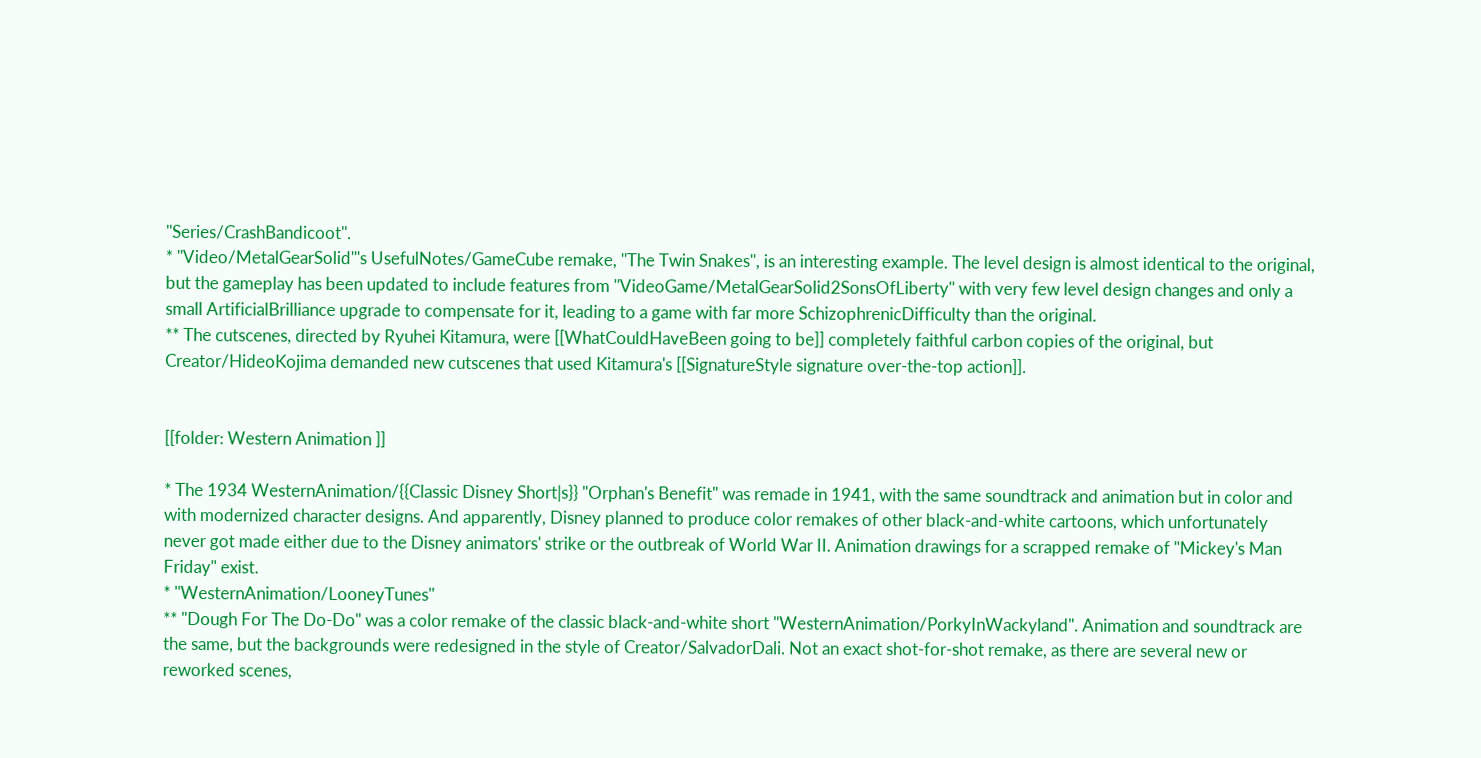''Series/CrashBandicoot''.
* ''Video/MetalGearSolid'''s UsefulNotes/GameCube remake, ''The Twin Snakes'', is an interesting example. The level design is almost identical to the original, but the gameplay has been updated to include features from ''VideoGame/MetalGearSolid2SonsOfLiberty'' with very few level design changes and only a small ArtificialBrilliance upgrade to compensate for it, leading to a game with far more SchizophrenicDifficulty than the original.
** The cutscenes, directed by Ryuhei Kitamura, were [[WhatCouldHaveBeen going to be]] completely faithful carbon copies of the original, but Creator/HideoKojima demanded new cutscenes that used Kitamura's [[SignatureStyle signature over-the-top action]].


[[folder: Western Animation ]]

* The 1934 WesternAnimation/{{Classic Disney Short|s}} "Orphan's Benefit" was remade in 1941, with the same soundtrack and animation but in color and with modernized character designs. And apparently, Disney planned to produce color remakes of other black-and-white cartoons, which unfortunately never got made either due to the Disney animators' strike or the outbreak of World War II. Animation drawings for a scrapped remake of "Mickey's Man Friday" exist.
* ''WesternAnimation/LooneyTunes''
** "Dough For The Do-Do" was a color remake of the classic black-and-white short "WesternAnimation/PorkyInWackyland". Animation and soundtrack are the same, but the backgrounds were redesigned in the style of Creator/SalvadorDali. Not an exact shot-for-shot remake, as there are several new or reworked scenes,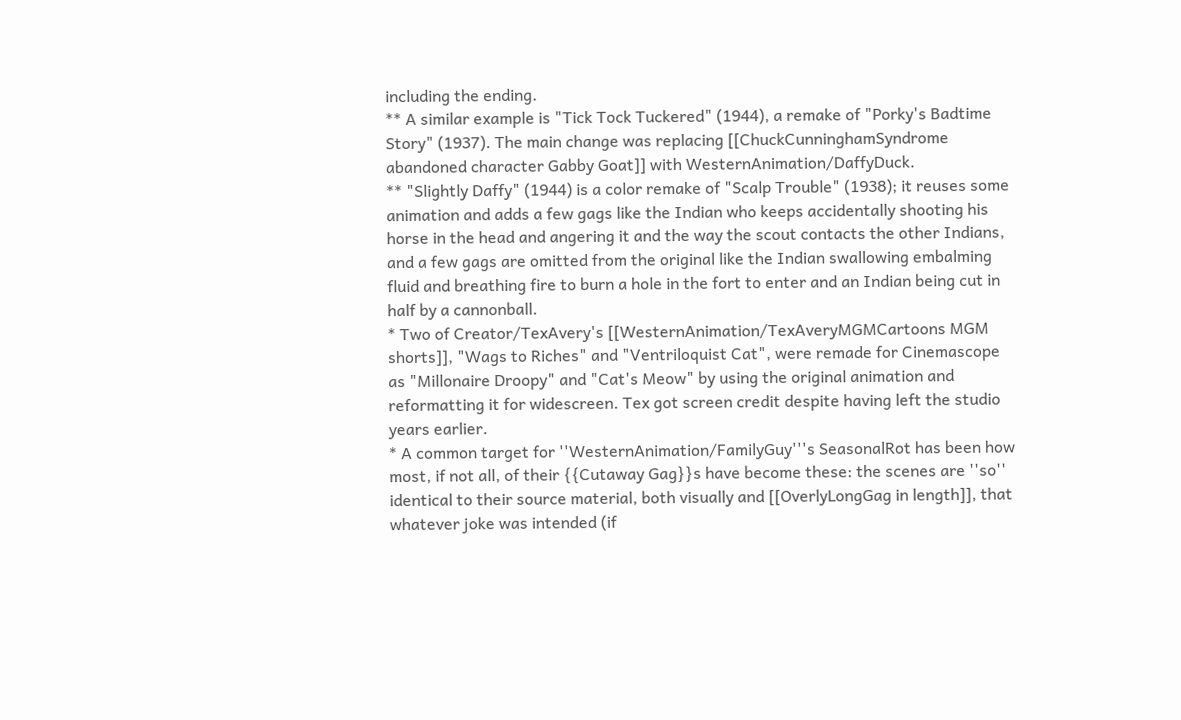including the ending.
** A similar example is "Tick Tock Tuckered" (1944), a remake of "Porky's Badtime Story" (1937). The main change was replacing [[ChuckCunninghamSyndrome abandoned character Gabby Goat]] with WesternAnimation/DaffyDuck.
** "Slightly Daffy" (1944) is a color remake of "Scalp Trouble" (1938); it reuses some animation and adds a few gags like the Indian who keeps accidentally shooting his horse in the head and angering it and the way the scout contacts the other Indians, and a few gags are omitted from the original like the Indian swallowing embalming fluid and breathing fire to burn a hole in the fort to enter and an Indian being cut in half by a cannonball.
* Two of Creator/TexAvery's [[WesternAnimation/TexAveryMGMCartoons MGM shorts]], "Wags to Riches" and "Ventriloquist Cat", were remade for Cinemascope as "Millonaire Droopy" and "Cat's Meow" by using the original animation and reformatting it for widescreen. Tex got screen credit despite having left the studio years earlier.
* A common target for ''WesternAnimation/FamilyGuy'''s SeasonalRot has been how most, if not all, of their {{Cutaway Gag}}s have become these: the scenes are ''so'' identical to their source material, both visually and [[OverlyLongGag in length]], that whatever joke was intended (if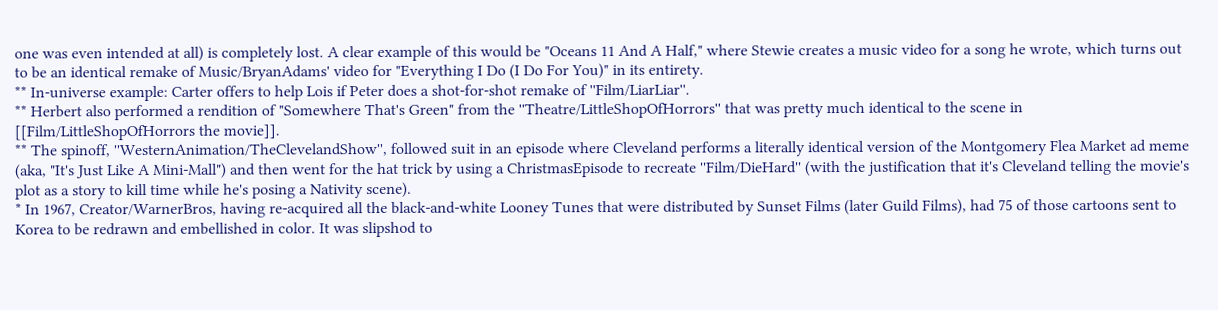one was even intended at all) is completely lost. A clear example of this would be "Oceans 11 And A Half," where Stewie creates a music video for a song he wrote, which turns out to be an identical remake of Music/BryanAdams' video for "Everything I Do (I Do For You)" in its entirety.
** In-universe example: Carter offers to help Lois if Peter does a shot-for-shot remake of ''Film/LiarLiar''.
** Herbert also performed a rendition of "Somewhere That's Green" from the ''Theatre/LittleShopOfHorrors'' that was pretty much identical to the scene in [[Film/LittleShopOfHorrors the movie]].
** The spinoff, ''WesternAnimation/TheClevelandShow'', followed suit in an episode where Cleveland performs a literally identical version of the Montgomery Flea Market ad meme (aka, "It's Just Like A Mini-Mall") and then went for the hat trick by using a ChristmasEpisode to recreate ''Film/DieHard'' (with the justification that it's Cleveland telling the movie's plot as a story to kill time while he's posing a Nativity scene).
* In 1967, Creator/WarnerBros, having re-acquired all the black-and-white Looney Tunes that were distributed by Sunset Films (later Guild Films), had 75 of those cartoons sent to Korea to be redrawn and embellished in color. It was slipshod to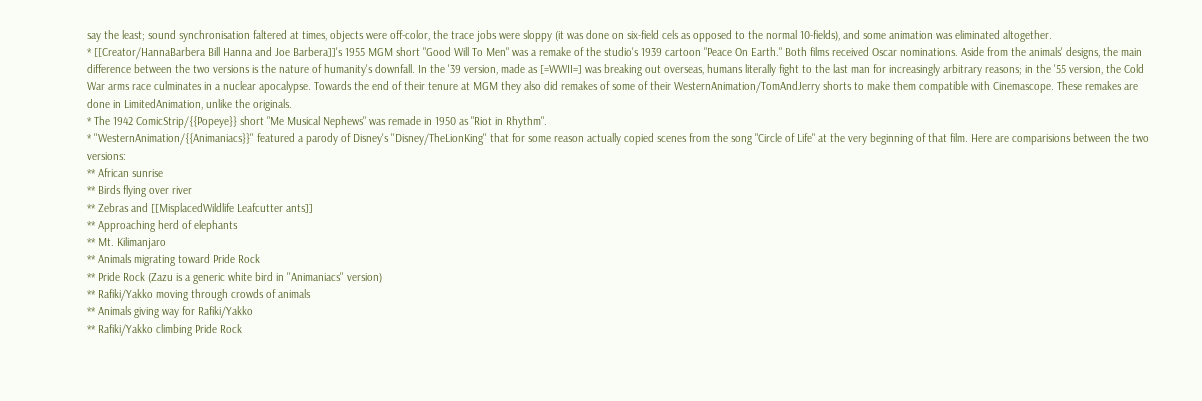say the least; sound synchronisation faltered at times, objects were off-color, the trace jobs were sloppy (it was done on six-field cels as opposed to the normal 10-fields), and some animation was eliminated altogether.
* [[Creator/HannaBarbera Bill Hanna and Joe Barbera]]'s 1955 MGM short "Good Will To Men" was a remake of the studio's 1939 cartoon "Peace On Earth." Both films received Oscar nominations. Aside from the animals' designs, the main difference between the two versions is the nature of humanity's downfall. In the '39 version, made as [=WWII=] was breaking out overseas, humans literally fight to the last man for increasingly arbitrary reasons; in the '55 version, the Cold War arms race culminates in a nuclear apocalypse. Towards the end of their tenure at MGM they also did remakes of some of their WesternAnimation/TomAndJerry shorts to make them compatible with Cinemascope. These remakes are done in LimitedAnimation, unlike the originals.
* The 1942 ComicStrip/{{Popeye}} short "Me Musical Nephews" was remade in 1950 as "Riot in Rhythm".
* ''WesternAnimation/{{Animaniacs}}'' featured a parody of Disney's ''Disney/TheLionKing'' that for some reason actually copied scenes from the song "Circle of Life" at the very beginning of that film. Here are comparisions between the two versions:
** African sunrise
** Birds flying over river
** Zebras and [[MisplacedWildlife Leafcutter ants]]
** Approaching herd of elephants
** Mt. Kilimanjaro
** Animals migrating toward Pride Rock
** Pride Rock (Zazu is a generic white bird in ''Animaniacs'' version)
** Rafiki/Yakko moving through crowds of animals
** Animals giving way for Rafiki/Yakko
** Rafiki/Yakko climbing Pride Rock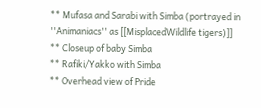** Mufasa and Sarabi with Simba (portrayed in ''Animaniacs'' as [[MisplacedWildlife tigers)]]
** Closeup of baby Simba
** Rafiki/Yakko with Simba
** Overhead view of Pride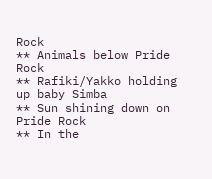Rock
** Animals below Pride Rock
** Rafiki/Yakko holding up baby Simba
** Sun shining down on Pride Rock
** In the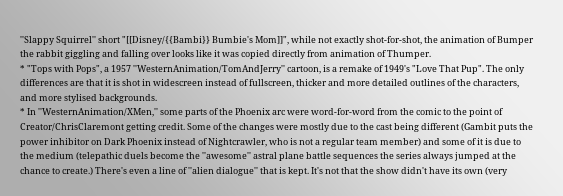''Slappy Squirrel'' short "[[Disney/{{Bambi}} Bumbie's Mom]]", while not exactly shot-for-shot, the animation of Bumper the rabbit giggling and falling over looks like it was copied directly from animation of Thumper.
* "Tops with Pops", a 1957 ''WesternAnimation/TomAndJerry'' cartoon, is a remake of 1949's "Love That Pup". The only differences are that it is shot in widescreen instead of fullscreen, thicker and more detailed outlines of the characters, and more stylised backgrounds.
* In ''WesternAnimation/XMen,'' some parts of the Phoenix arc were word-for-word from the comic to the point of Creator/ChrisClaremont getting credit. Some of the changes were mostly due to the cast being different (Gambit puts the power inhibitor on Dark Phoenix instead of Nightcrawler, who is not a regular team member) and some of it is due to the medium (telepathic duels become the ''awesome'' astral plane battle sequences the series always jumped at the chance to create.) There's even a line of ''alien dialogue'' that is kept. It's not that the show didn't have its own (very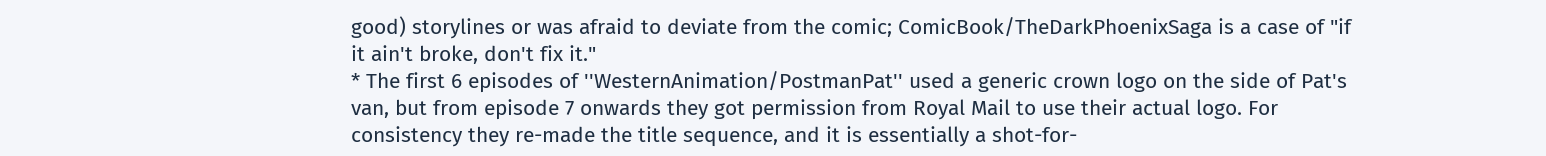good) storylines or was afraid to deviate from the comic; ComicBook/TheDarkPhoenixSaga is a case of "if it ain't broke, don't fix it."
* The first 6 episodes of ''WesternAnimation/PostmanPat'' used a generic crown logo on the side of Pat's van, but from episode 7 onwards they got permission from Royal Mail to use their actual logo. For consistency they re-made the title sequence, and it is essentially a shot-for-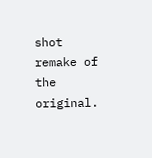shot remake of the original.